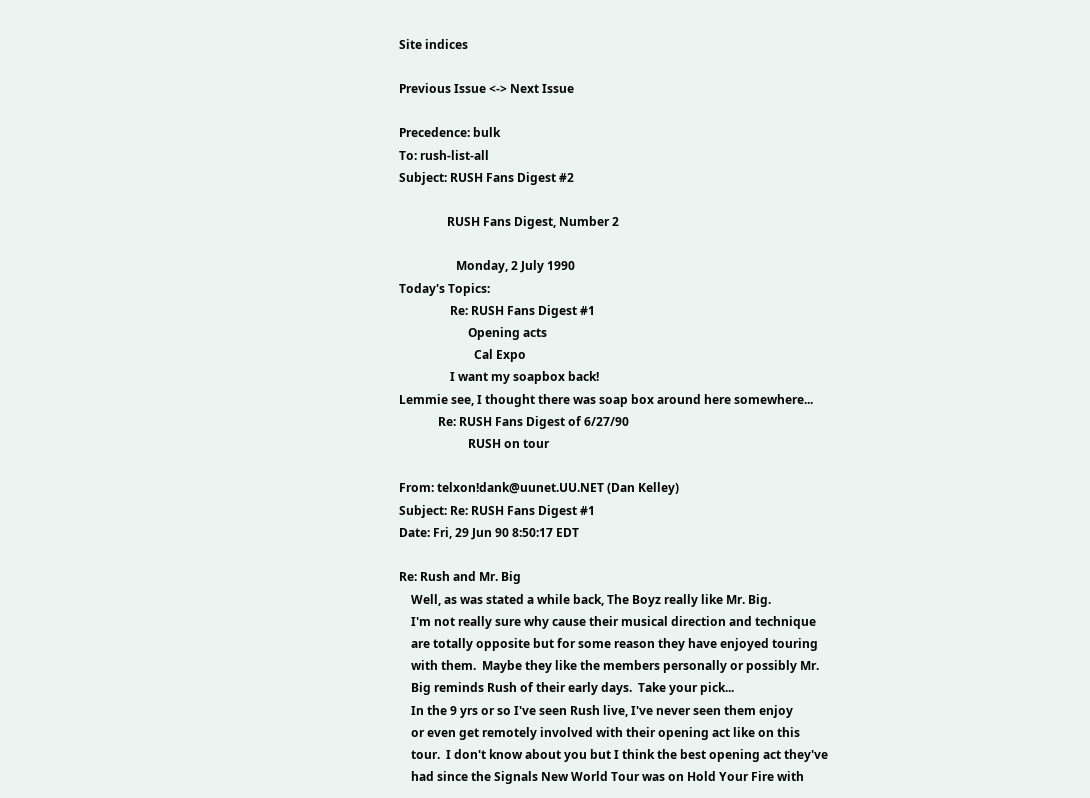Site indices

Previous Issue <-> Next Issue

Precedence: bulk
To: rush-list-all
Subject: RUSH Fans Digest #2

                RUSH Fans Digest, Number 2

                   Monday, 2 July 1990
Today's Topics:
                 Re: RUSH Fans Digest #1
                       Opening acts
                         Cal Expo
                 I want my soapbox back!
Lemmie see, I thought there was soap box around here somewhere...
             Re: RUSH Fans Digest of 6/27/90
                       RUSH on tour

From: telxon!dank@uunet.UU.NET (Dan Kelley)
Subject: Re: RUSH Fans Digest #1
Date: Fri, 29 Jun 90 8:50:17 EDT

Re: Rush and Mr. Big
    Well, as was stated a while back, The Boyz really like Mr. Big.
    I'm not really sure why cause their musical direction and technique
    are totally opposite but for some reason they have enjoyed touring
    with them.  Maybe they like the members personally or possibly Mr.
    Big reminds Rush of their early days.  Take your pick...
    In the 9 yrs or so I've seen Rush live, I've never seen them enjoy
    or even get remotely involved with their opening act like on this
    tour.  I don't know about you but I think the best opening act they've
    had since the Signals New World Tour was on Hold Your Fire with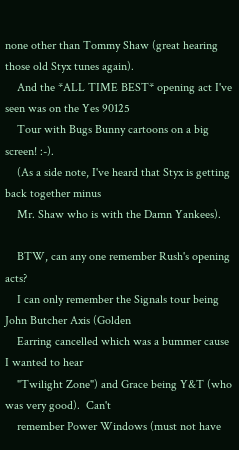none other than Tommy Shaw (great hearing those old Styx tunes again).
    And the *ALL TIME BEST* opening act I've seen was on the Yes 90125
    Tour with Bugs Bunny cartoons on a big screen! :-).
    (As a side note, I've heard that Styx is getting back together minus
    Mr. Shaw who is with the Damn Yankees).

    BTW, can any one remember Rush's opening acts?
    I can only remember the Signals tour being John Butcher Axis (Golden
    Earring cancelled which was a bummer cause I wanted to hear
    "Twilight Zone") and Grace being Y&T (who was very good).  Can't
    remember Power Windows (must not have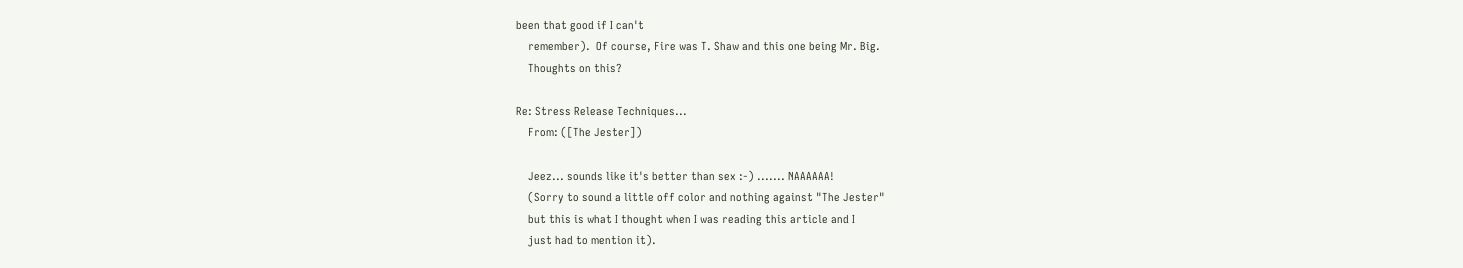been that good if I can't
    remember).  Of course, Fire was T. Shaw and this one being Mr. Big.
    Thoughts on this?

Re: Stress Release Techniques...
    From: ([The Jester])

    Jeez... sounds like it's better than sex :-) ....... NAAAAAA!
    (Sorry to sound a little off color and nothing against "The Jester"
    but this is what I thought when I was reading this article and I
    just had to mention it).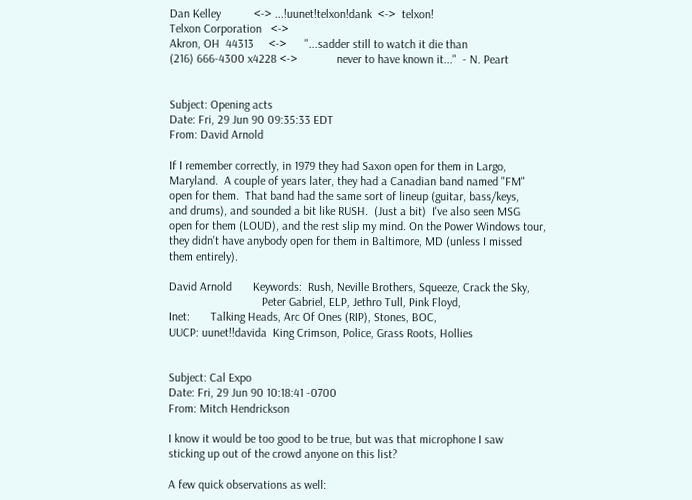Dan Kelley           <-> ...!uunet!telxon!dank  <->  telxon!
Telxon Corporation   <->
Akron, OH  44313     <->      "...sadder still to watch it die than
(216) 666-4300 x4228 <->             never to have known it..."  - N. Peart


Subject: Opening acts
Date: Fri, 29 Jun 90 09:35:33 EDT
From: David Arnold

If I remember correctly, in 1979 they had Saxon open for them in Largo,
Maryland.  A couple of years later, they had a Canadian band named "FM"
open for them.  That band had the same sort of lineup (guitar, bass/keys,
and drums), and sounded a bit like RUSH.  (Just a bit)  I've also seen MSG
open for them (LOUD), and the rest slip my mind. On the Power Windows tour,
they didn't have anybody open for them in Baltimore, MD (unless I missed
them entirely).

David Arnold       Keywords:  Rush, Neville Brothers, Squeeze, Crack the Sky,
                               Peter Gabriel, ELP, Jethro Tull, Pink Floyd,
Inet:       Talking Heads, Arc Of Ones (RIP), Stones, BOC,
UUCP: uunet!!davida  King Crimson, Police, Grass Roots, Hollies


Subject: Cal Expo
Date: Fri, 29 Jun 90 10:18:41 -0700
From: Mitch Hendrickson

I know it would be too good to be true, but was that microphone I saw
sticking up out of the crowd anyone on this list?

A few quick observations as well: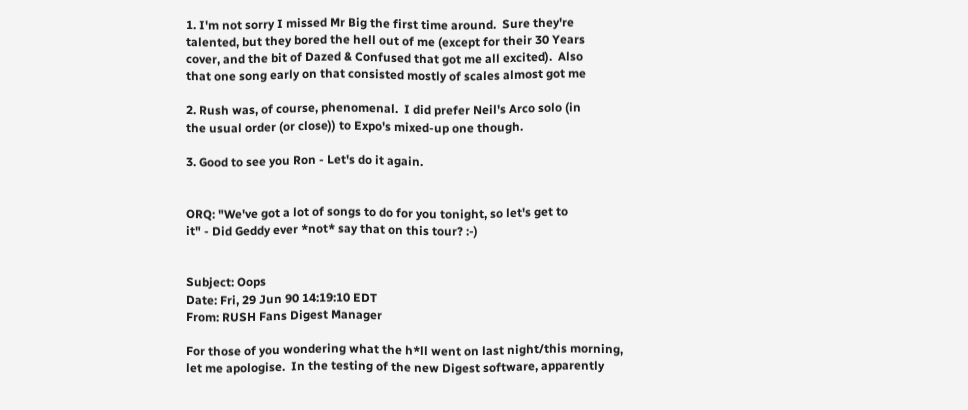1. I'm not sorry I missed Mr Big the first time around.  Sure they're
talented, but they bored the hell out of me (except for their 30 Years
cover, and the bit of Dazed & Confused that got me all excited).  Also
that one song early on that consisted mostly of scales almost got me

2. Rush was, of course, phenomenal.  I did prefer Neil's Arco solo (in
the usual order (or close)) to Expo's mixed-up one though.

3. Good to see you Ron - Let's do it again.


ORQ: "We've got a lot of songs to do for you tonight, so let's get to
it" - Did Geddy ever *not* say that on this tour? :-)


Subject: Oops
Date: Fri, 29 Jun 90 14:19:10 EDT
From: RUSH Fans Digest Manager

For those of you wondering what the h*ll went on last night/this morning,
let me apologise.  In the testing of the new Digest software, apparently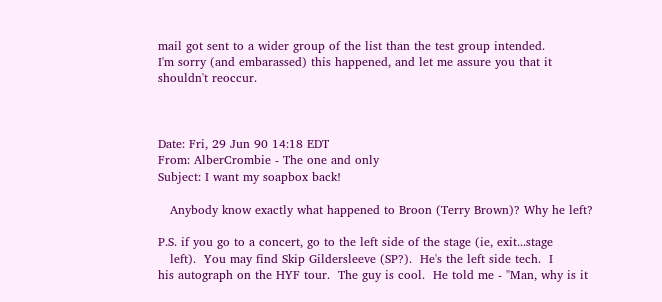mail got sent to a wider group of the list than the test group intended.
I'm sorry (and embarassed) this happened, and let me assure you that it
shouldn't reoccur.



Date: Fri, 29 Jun 90 14:18 EDT
From: AlberCrombie - The one and only
Subject: I want my soapbox back!

   Anybody know exactly what happened to Broon (Terry Brown)? Why he left?

P.S. if you go to a concert, go to the left side of the stage (ie, exit...stage
   left).  You may find Skip Gildersleeve (SP?).  He's the left side tech.  I
his autograph on the HYF tour.  The guy is cool.  He told me - "Man, why is it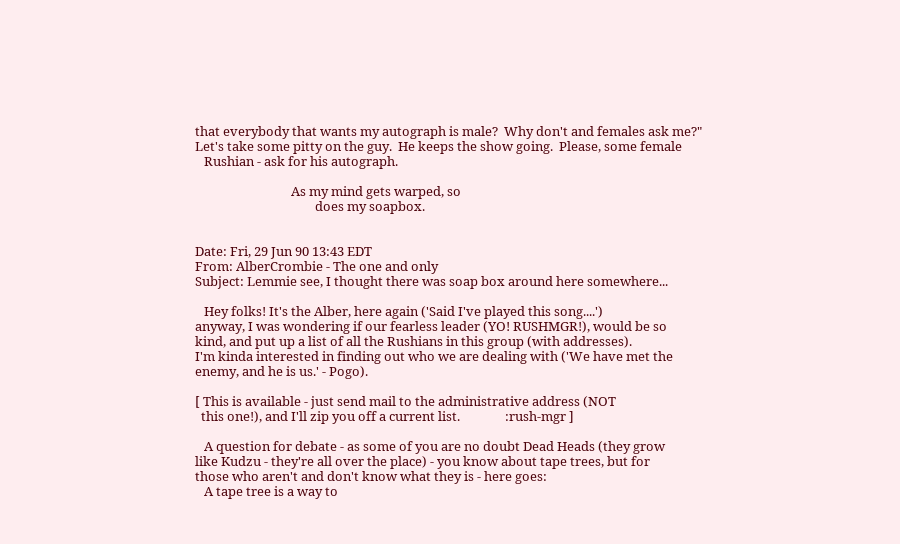that everybody that wants my autograph is male?  Why don't and females ask me?"
Let's take some pitty on the guy.  He keeps the show going.  Please, some female
   Rushian - ask for his autograph.

                                As my mind gets warped, so
                                        does my soapbox.


Date: Fri, 29 Jun 90 13:43 EDT
From: AlberCrombie - The one and only
Subject: Lemmie see, I thought there was soap box around here somewhere...

   Hey folks! It's the Alber, here again ('Said I've played this song....')
anyway, I was wondering if our fearless leader (YO! RUSHMGR!), would be so
kind, and put up a list of all the Rushians in this group (with addresses).
I'm kinda interested in finding out who we are dealing with ('We have met the
enemy, and he is us.' - Pogo).

[ This is available - just send mail to the administrative address (NOT
  this one!), and I'll zip you off a current list.               :rush-mgr ]

   A question for debate - as some of you are no doubt Dead Heads (they grow
like Kudzu - they're all over the place) - you know about tape trees, but for
those who aren't and don't know what they is - here goes:
   A tape tree is a way to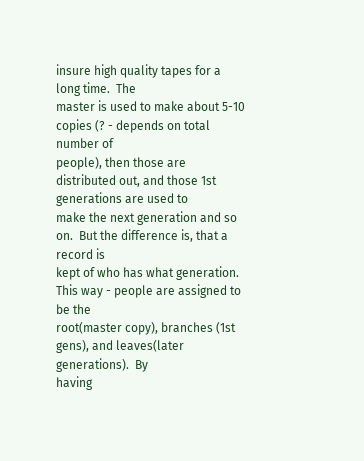insure high quality tapes for a long time.  The
master is used to make about 5-10 copies (? - depends on total number of
people), then those are distributed out, and those 1st generations are used to
make the next generation and so on.  But the difference is, that a record is
kept of who has what generation.  This way - people are assigned to be the
root(master copy), branches (1st gens), and leaves(later generations).  By
having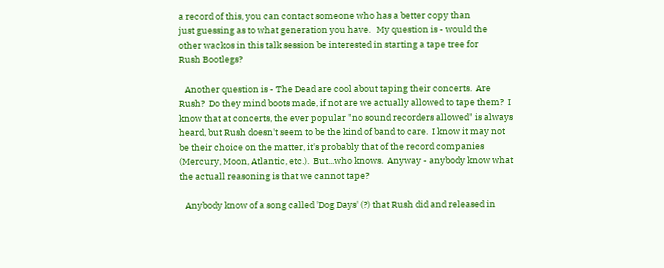a record of this, you can contact someone who has a better copy than
just guessing as to what generation you have.   My question is - would the
other wackos in this talk session be interested in starting a tape tree for
Rush Bootlegs?

   Another question is - The Dead are cool about taping their concerts.  Are
Rush?  Do they mind boots made, if not are we actually allowed to tape them?  I
know that at concerts, the ever popular "no sound recorders allowed" is always
heard, but Rush doesn't seem to be the kind of band to care.  I know it may not
be their choice on the matter, it's probably that of the record companies
(Mercury, Moon, Atlantic, etc.).  But...who knows.  Anyway - anybody know what
the actuall reasoning is that we cannot tape?

   Anybody know of a song called 'Dog Days' (?) that Rush did and released in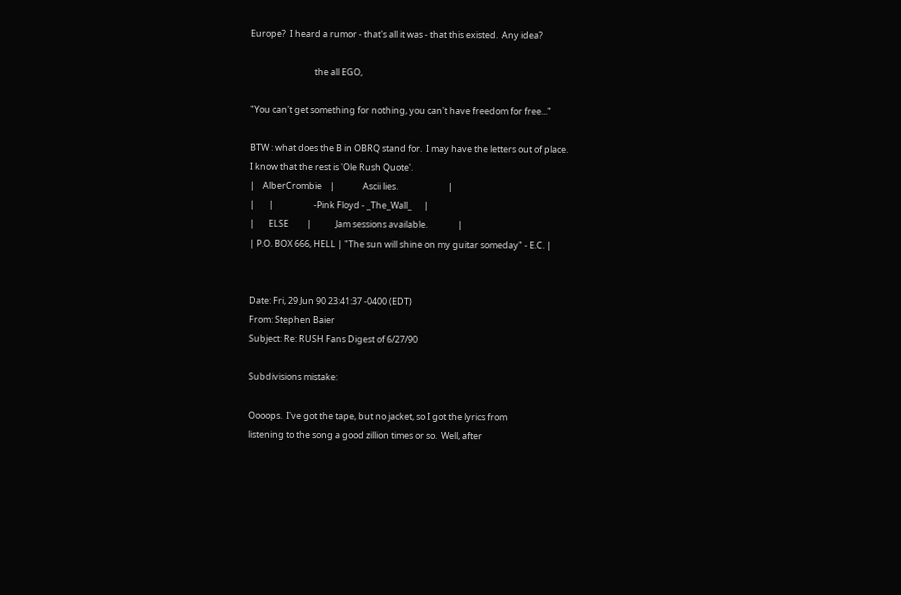Europe?  I heard a rumor - that's all it was - that this existed.  Any idea?

                                the all EGO,

"You can't get something for nothing, you can't have freedom for free..."

BTW : what does the B in OBRQ stand for.  I may have the letters out of place.
I know that the rest is 'Ole Rush Quote'.
|    AlberCrombie    |              Ascii lies.                         |
|       |                    -Pink Floyd - _The_Wall_      |
|       ELSE         |            Jam sessions available.               |
| P.O. BOX 666, HELL | "The sun will shine on my guitar someday" - E.C. |


Date: Fri, 29 Jun 90 23:41:37 -0400 (EDT)
From: Stephen Baier
Subject: Re: RUSH Fans Digest of 6/27/90

Subdivisions mistake:

Oooops.  I've got the tape, but no jacket, so I got the lyrics from
listening to the song a good zillion times or so.  Well, after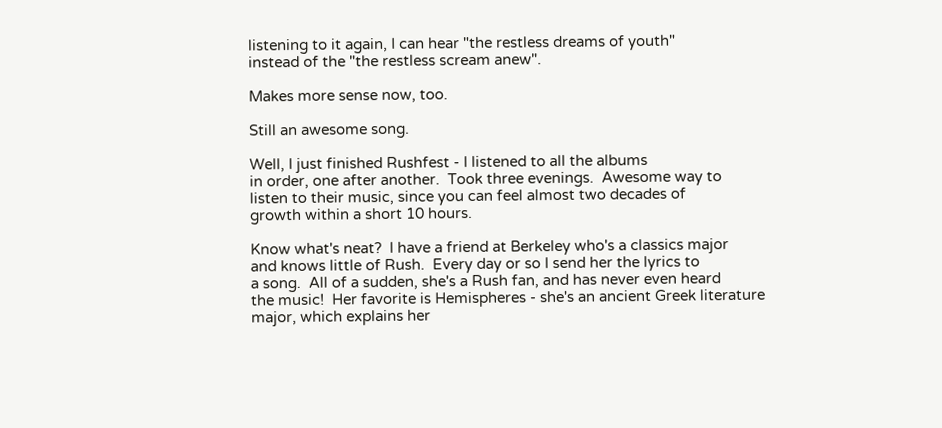listening to it again, I can hear "the restless dreams of youth"
instead of the "the restless scream anew".

Makes more sense now, too.

Still an awesome song.

Well, I just finished Rushfest - I listened to all the albums
in order, one after another.  Took three evenings.  Awesome way to
listen to their music, since you can feel almost two decades of
growth within a short 10 hours.

Know what's neat?  I have a friend at Berkeley who's a classics major
and knows little of Rush.  Every day or so I send her the lyrics to
a song.  All of a sudden, she's a Rush fan, and has never even heard
the music!  Her favorite is Hemispheres - she's an ancient Greek literature
major, which explains her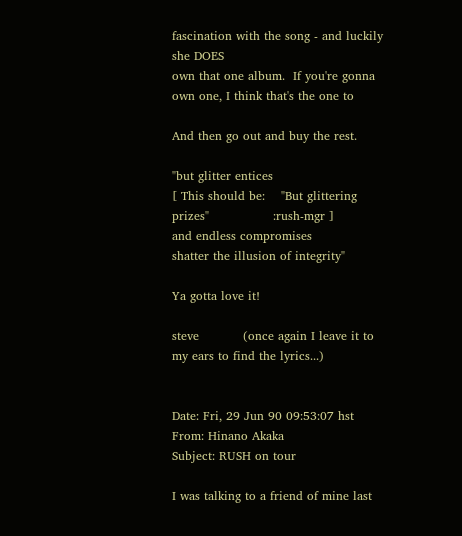fascination with the song - and luckily she DOES
own that one album.  If you're gonna own one, I think that's the one to

And then go out and buy the rest.

"but glitter entices
[ This should be:    "But glittering prizes"                :rush-mgr ]
and endless compromises
shatter the illusion of integrity"

Ya gotta love it!

steve           (once again I leave it to my ears to find the lyrics...)


Date: Fri, 29 Jun 90 09:53:07 hst
From: Hinano Akaka
Subject: RUSH on tour

I was talking to a friend of mine last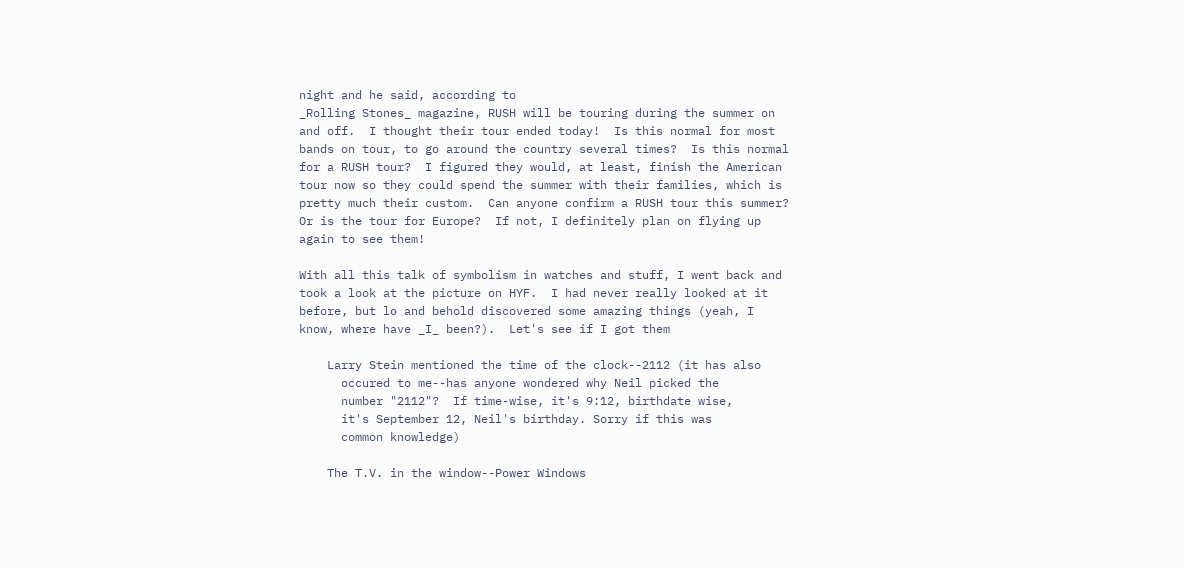night and he said, according to
_Rolling Stones_ magazine, RUSH will be touring during the summer on
and off.  I thought their tour ended today!  Is this normal for most
bands on tour, to go around the country several times?  Is this normal
for a RUSH tour?  I figured they would, at least, finish the American
tour now so they could spend the summer with their families, which is
pretty much their custom.  Can anyone confirm a RUSH tour this summer?
Or is the tour for Europe?  If not, I definitely plan on flying up
again to see them!

With all this talk of symbolism in watches and stuff, I went back and
took a look at the picture on HYF.  I had never really looked at it
before, but lo and behold discovered some amazing things (yeah, I
know, where have _I_ been?).  Let's see if I got them

    Larry Stein mentioned the time of the clock--2112 (it has also
      occured to me--has anyone wondered why Neil picked the
      number "2112"?  If time-wise, it's 9:12, birthdate wise,
      it's September 12, Neil's birthday. Sorry if this was
      common knowledge)

    The T.V. in the window--Power Windows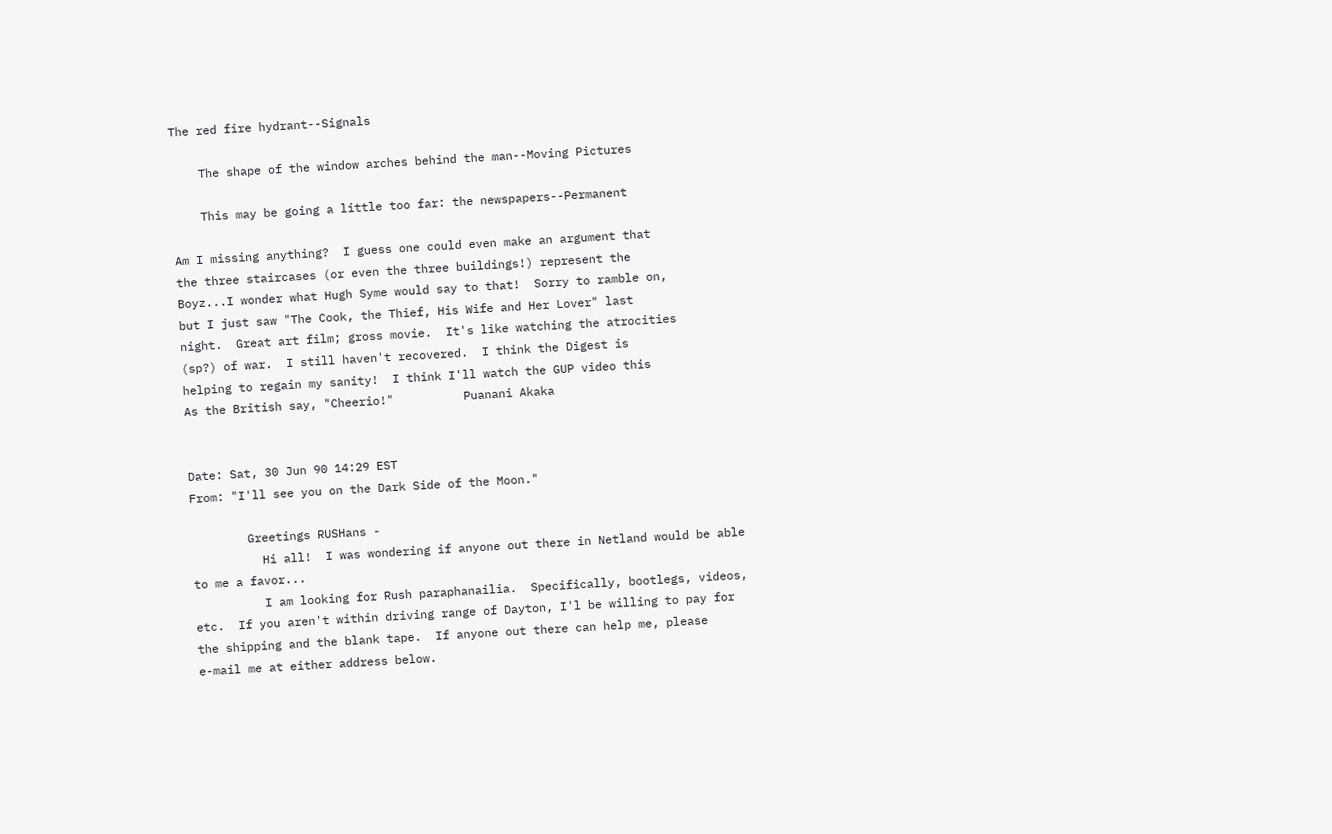The red fire hydrant--Signals

    The shape of the window arches behind the man--Moving Pictures

    This may be going a little too far: the newspapers--Permanent

Am I missing anything?  I guess one could even make an argument that
the three staircases (or even the three buildings!) represent the
Boyz...I wonder what Hugh Syme would say to that!  Sorry to ramble on,
but I just saw "The Cook, the Thief, His Wife and Her Lover" last
night.  Great art film; gross movie.  It's like watching the atrocities
(sp?) of war.  I still haven't recovered.  I think the Digest is
helping to regain my sanity!  I think I'll watch the GUP video this
As the British say, "Cheerio!"          Puanani Akaka


Date: Sat, 30 Jun 90 14:29 EST
From: "I'll see you on the Dark Side of the Moon."

        Greetings RUSHans -
          Hi all!  I was wondering if anyone out there in Netland would be able
to me a favor...
          I am looking for Rush paraphanailia.  Specifically, bootlegs, videos,
etc.  If you aren't within driving range of Dayton, I'l be willing to pay for
the shipping and the blank tape.  If anyone out there can help me, please
e-mail me at either address below.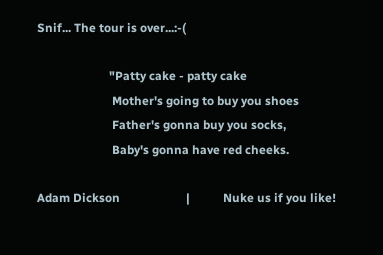Snif... The tour is over...:-(

                        "Patty cake - patty cake
                         Mother's going to buy you shoes
                         Father's gonna buy you socks,
                         Baby's gonna have red cheeks.

Adam Dickson                      |           Nuke us if you like!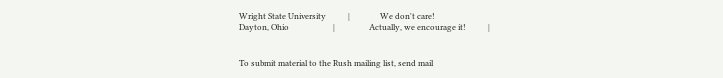Wright State University           |               We don't care!
Dayton, Ohio                      |                 Actually, we encourage it!           |


To submit material to the Rush mailing list, send mail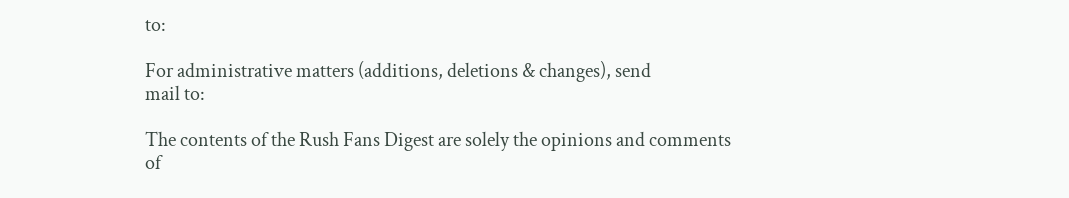to:

For administrative matters (additions, deletions & changes), send
mail to:

The contents of the Rush Fans Digest are solely the opinions and comments
of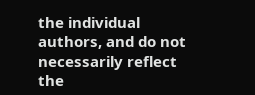the individual authors, and do not necessarily reflect the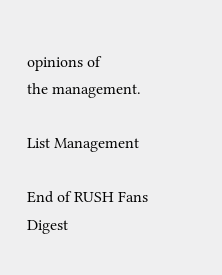opinions of
the management.

List Management

End of RUSH Fans Digest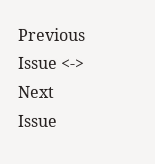Previous Issue <-> Next Issue